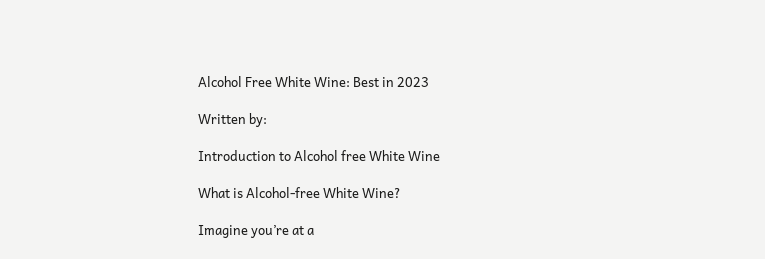Alcohol Free White Wine: Best in 2023

Written by:

Introduction to Alcohol free White Wine

What is Alcohol-free White Wine?

Imagine you’re at a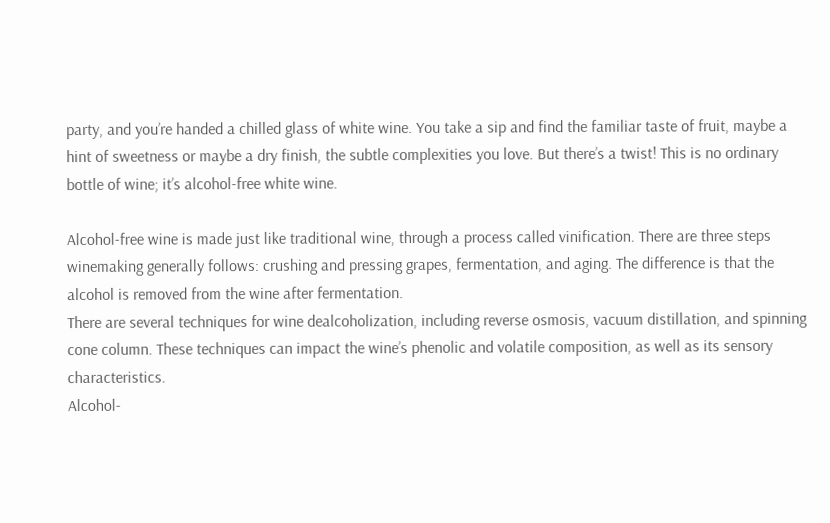party, and you’re handed a chilled glass of white wine. You take a sip and find the familiar taste of fruit, maybe a hint of sweetness or maybe a dry finish, the subtle complexities you love. But there’s a twist! This is no ordinary bottle of wine; it’s alcohol-free white wine.

Alcohol-free wine is made just like traditional wine, through a process called vinification. There are three steps winemaking generally follows: crushing and pressing grapes, fermentation, and aging. The difference is that the alcohol is removed from the wine after fermentation.
There are several techniques for wine dealcoholization, including reverse osmosis, vacuum distillation, and spinning cone column. These techniques can impact the wine’s phenolic and volatile composition, as well as its sensory characteristics.
Alcohol-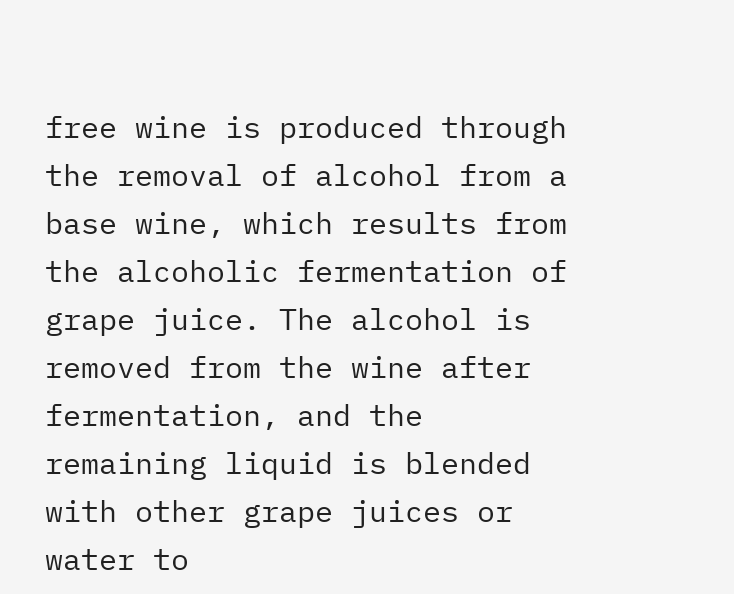free wine is produced through the removal of alcohol from a base wine, which results from the alcoholic fermentation of grape juice. The alcohol is removed from the wine after fermentation, and the remaining liquid is blended with other grape juices or water to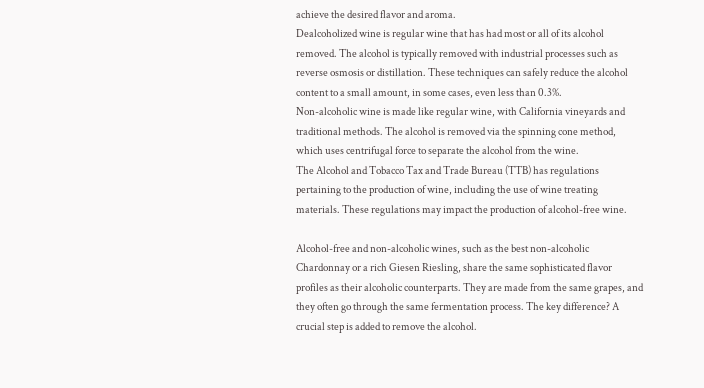achieve the desired flavor and aroma.
Dealcoholized wine is regular wine that has had most or all of its alcohol removed. The alcohol is typically removed with industrial processes such as reverse osmosis or distillation. These techniques can safely reduce the alcohol content to a small amount, in some cases, even less than 0.3%.
Non-alcoholic wine is made like regular wine, with California vineyards and traditional methods. The alcohol is removed via the spinning cone method, which uses centrifugal force to separate the alcohol from the wine.
The Alcohol and Tobacco Tax and Trade Bureau (TTB) has regulations pertaining to the production of wine, including the use of wine treating materials. These regulations may impact the production of alcohol-free wine.

Alcohol-free and non-alcoholic wines, such as the best non-alcoholic Chardonnay or a rich Giesen Riesling, share the same sophisticated flavor profiles as their alcoholic counterparts. They are made from the same grapes, and they often go through the same fermentation process. The key difference? A crucial step is added to remove the alcohol.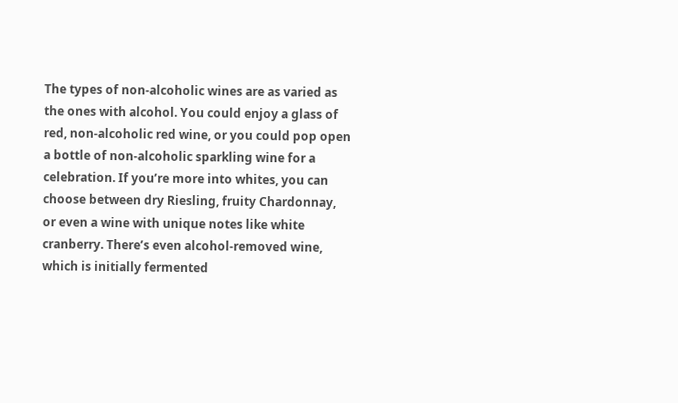The types of non-alcoholic wines are as varied as the ones with alcohol. You could enjoy a glass of red, non-alcoholic red wine, or you could pop open a bottle of non-alcoholic sparkling wine for a celebration. If you’re more into whites, you can choose between dry Riesling, fruity Chardonnay, or even a wine with unique notes like white cranberry. There’s even alcohol-removed wine, which is initially fermented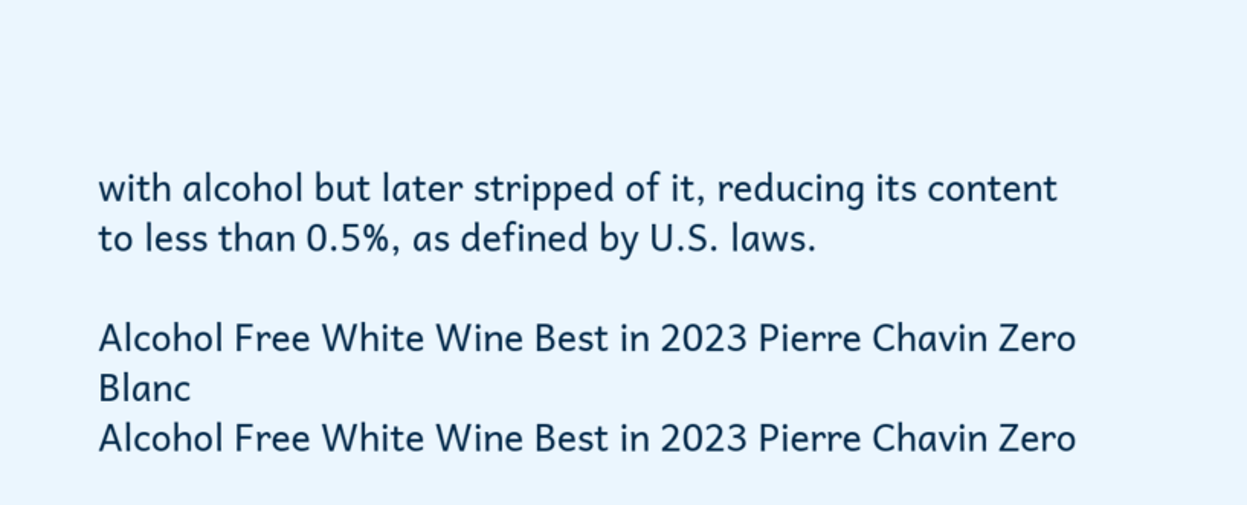with alcohol but later stripped of it, reducing its content to less than 0.5%, as defined by U.S. laws.

Alcohol Free White Wine Best in 2023 Pierre Chavin Zero Blanc
Alcohol Free White Wine Best in 2023 Pierre Chavin Zero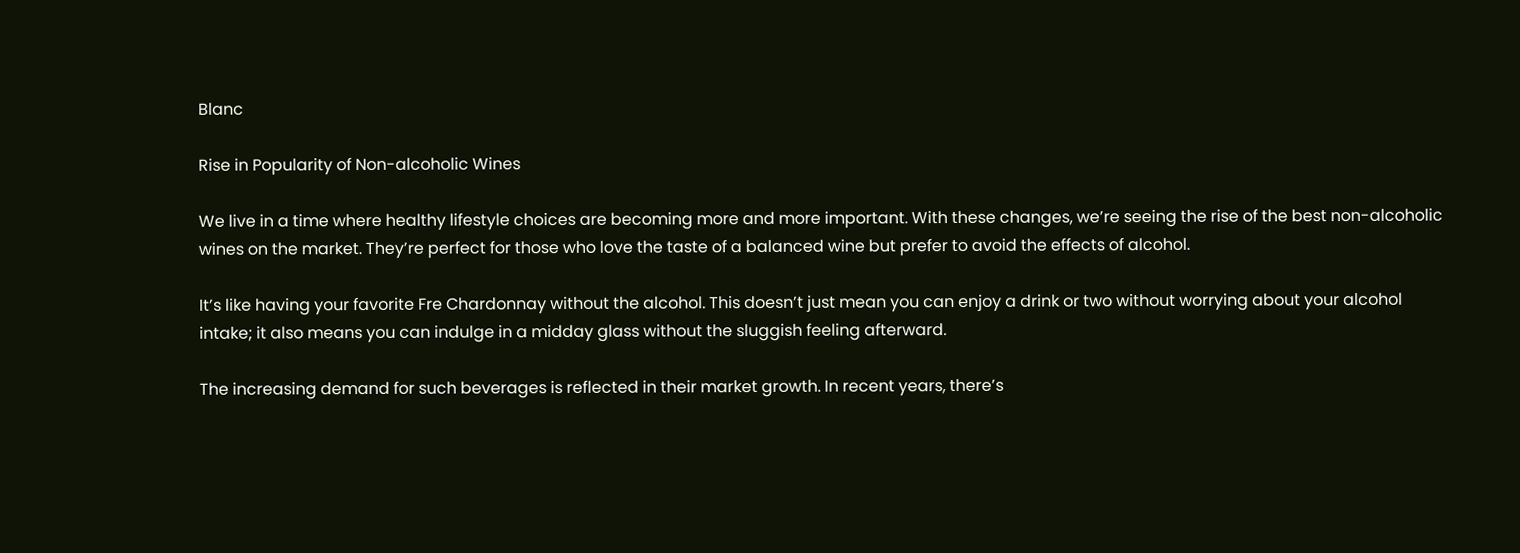Blanc

Rise in Popularity of Non-alcoholic Wines

We live in a time where healthy lifestyle choices are becoming more and more important. With these changes, we’re seeing the rise of the best non-alcoholic wines on the market. They’re perfect for those who love the taste of a balanced wine but prefer to avoid the effects of alcohol.

It’s like having your favorite Fre Chardonnay without the alcohol. This doesn’t just mean you can enjoy a drink or two without worrying about your alcohol intake; it also means you can indulge in a midday glass without the sluggish feeling afterward.

The increasing demand for such beverages is reflected in their market growth. In recent years, there’s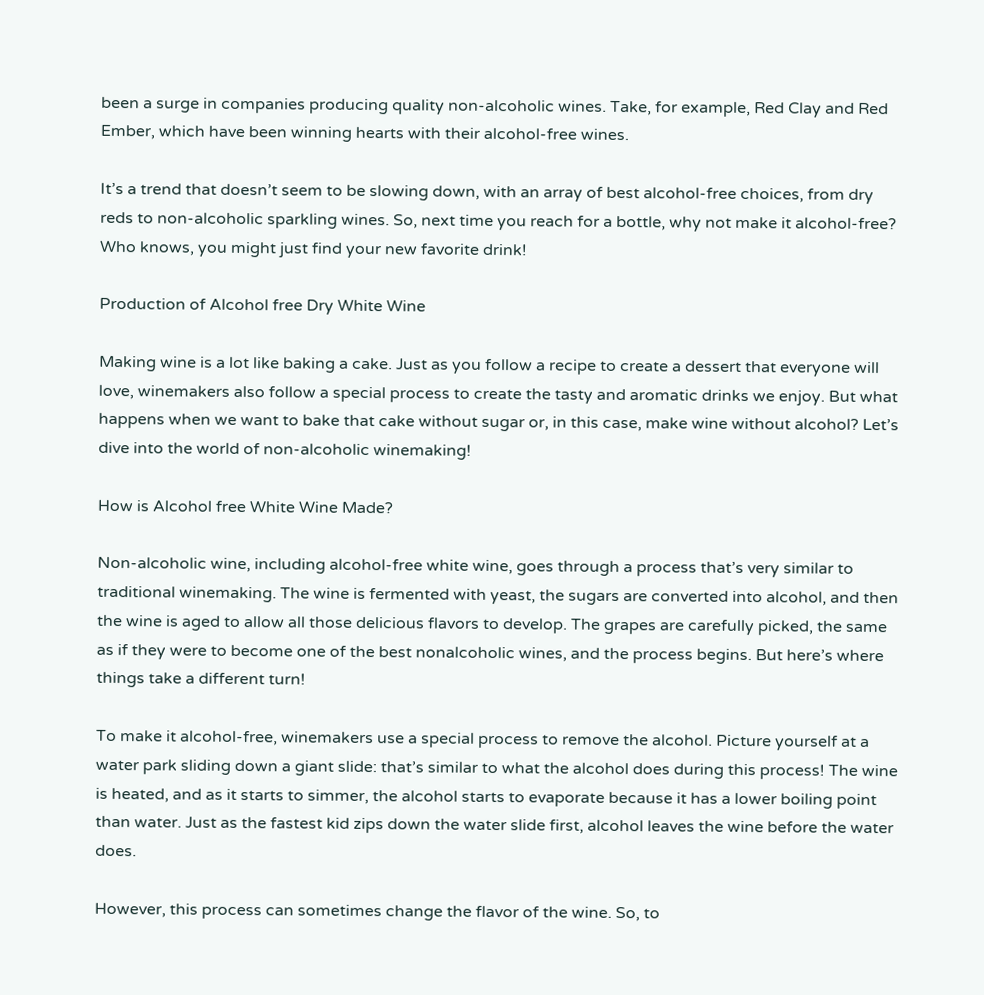been a surge in companies producing quality non-alcoholic wines. Take, for example, Red Clay and Red Ember, which have been winning hearts with their alcohol-free wines.

It’s a trend that doesn’t seem to be slowing down, with an array of best alcohol-free choices, from dry reds to non-alcoholic sparkling wines. So, next time you reach for a bottle, why not make it alcohol-free? Who knows, you might just find your new favorite drink!

Production of Alcohol free Dry White Wine

Making wine is a lot like baking a cake. Just as you follow a recipe to create a dessert that everyone will love, winemakers also follow a special process to create the tasty and aromatic drinks we enjoy. But what happens when we want to bake that cake without sugar or, in this case, make wine without alcohol? Let’s dive into the world of non-alcoholic winemaking!

How is Alcohol free White Wine Made?

Non-alcoholic wine, including alcohol-free white wine, goes through a process that’s very similar to traditional winemaking. The wine is fermented with yeast, the sugars are converted into alcohol, and then the wine is aged to allow all those delicious flavors to develop. The grapes are carefully picked, the same as if they were to become one of the best nonalcoholic wines, and the process begins. But here’s where things take a different turn!

To make it alcohol-free, winemakers use a special process to remove the alcohol. Picture yourself at a water park sliding down a giant slide: that’s similar to what the alcohol does during this process! The wine is heated, and as it starts to simmer, the alcohol starts to evaporate because it has a lower boiling point than water. Just as the fastest kid zips down the water slide first, alcohol leaves the wine before the water does.

However, this process can sometimes change the flavor of the wine. So, to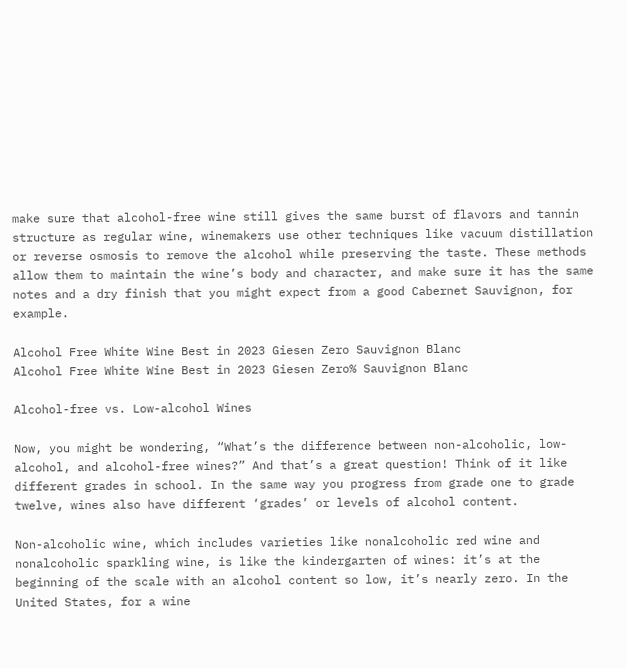make sure that alcohol-free wine still gives the same burst of flavors and tannin structure as regular wine, winemakers use other techniques like vacuum distillation or reverse osmosis to remove the alcohol while preserving the taste. These methods allow them to maintain the wine’s body and character, and make sure it has the same notes and a dry finish that you might expect from a good Cabernet Sauvignon, for example.

Alcohol Free White Wine Best in 2023 Giesen Zero Sauvignon Blanc
Alcohol Free White Wine Best in 2023 Giesen Zero% Sauvignon Blanc

Alcohol-free vs. Low-alcohol Wines

Now, you might be wondering, “What’s the difference between non-alcoholic, low-alcohol, and alcohol-free wines?” And that’s a great question! Think of it like different grades in school. In the same way you progress from grade one to grade twelve, wines also have different ‘grades’ or levels of alcohol content.

Non-alcoholic wine, which includes varieties like nonalcoholic red wine and nonalcoholic sparkling wine, is like the kindergarten of wines: it’s at the beginning of the scale with an alcohol content so low, it’s nearly zero. In the United States, for a wine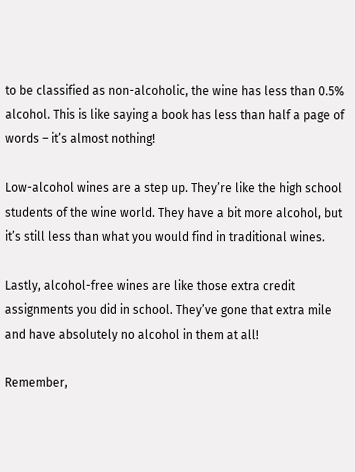to be classified as non-alcoholic, the wine has less than 0.5% alcohol. This is like saying a book has less than half a page of words – it’s almost nothing!

Low-alcohol wines are a step up. They’re like the high school students of the wine world. They have a bit more alcohol, but it’s still less than what you would find in traditional wines.

Lastly, alcohol-free wines are like those extra credit assignments you did in school. They’ve gone that extra mile and have absolutely no alcohol in them at all!

Remember,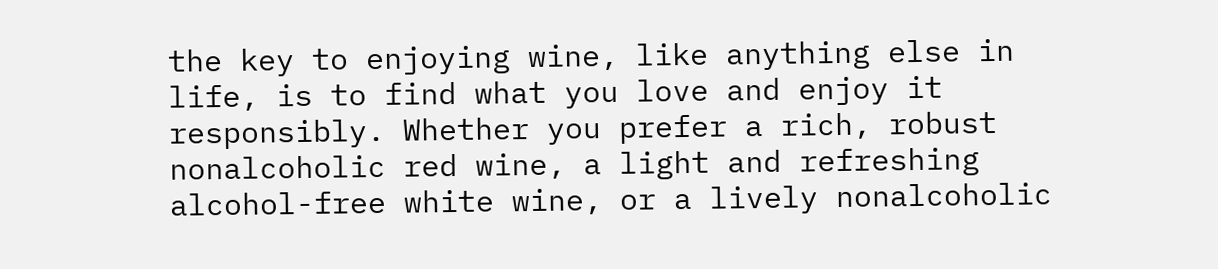the key to enjoying wine, like anything else in life, is to find what you love and enjoy it responsibly. Whether you prefer a rich, robust nonalcoholic red wine, a light and refreshing alcohol-free white wine, or a lively nonalcoholic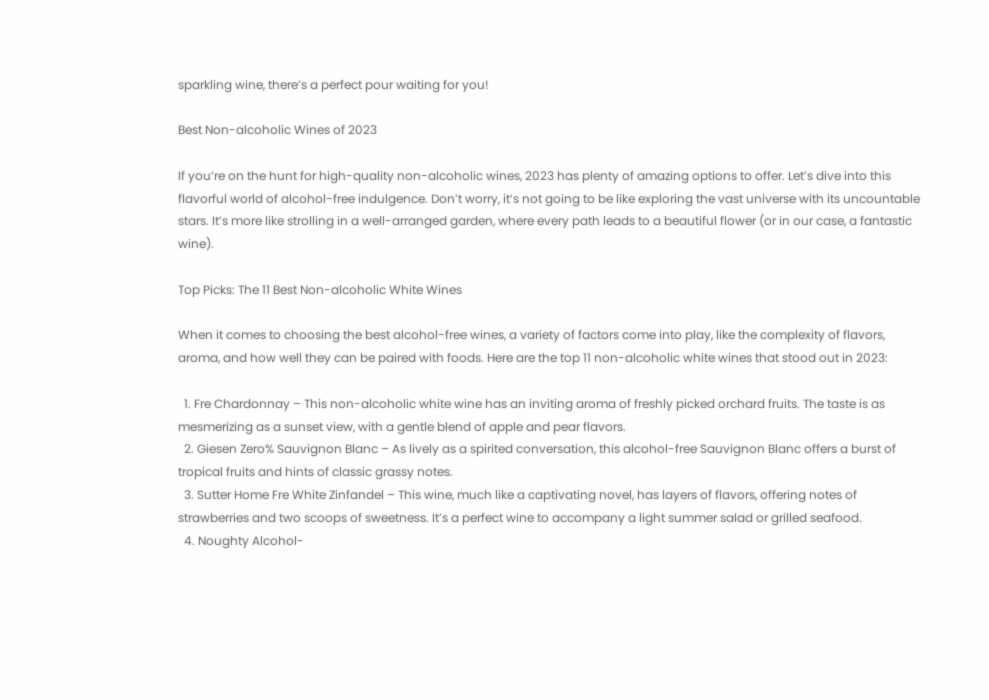sparkling wine, there’s a perfect pour waiting for you!

Best Non-alcoholic Wines of 2023

If you’re on the hunt for high-quality non-alcoholic wines, 2023 has plenty of amazing options to offer. Let’s dive into this flavorful world of alcohol-free indulgence. Don’t worry, it’s not going to be like exploring the vast universe with its uncountable stars. It’s more like strolling in a well-arranged garden, where every path leads to a beautiful flower (or in our case, a fantastic wine).

Top Picks: The 11 Best Non-alcoholic White Wines

When it comes to choosing the best alcohol-free wines, a variety of factors come into play, like the complexity of flavors, aroma, and how well they can be paired with foods. Here are the top 11 non-alcoholic white wines that stood out in 2023:

  1. Fre Chardonnay – This non-alcoholic white wine has an inviting aroma of freshly picked orchard fruits. The taste is as mesmerizing as a sunset view, with a gentle blend of apple and pear flavors.
  2. Giesen Zero% Sauvignon Blanc – As lively as a spirited conversation, this alcohol-free Sauvignon Blanc offers a burst of tropical fruits and hints of classic grassy notes.
  3. Sutter Home Fre White Zinfandel – This wine, much like a captivating novel, has layers of flavors, offering notes of strawberries and two scoops of sweetness. It’s a perfect wine to accompany a light summer salad or grilled seafood.
  4. Noughty Alcohol-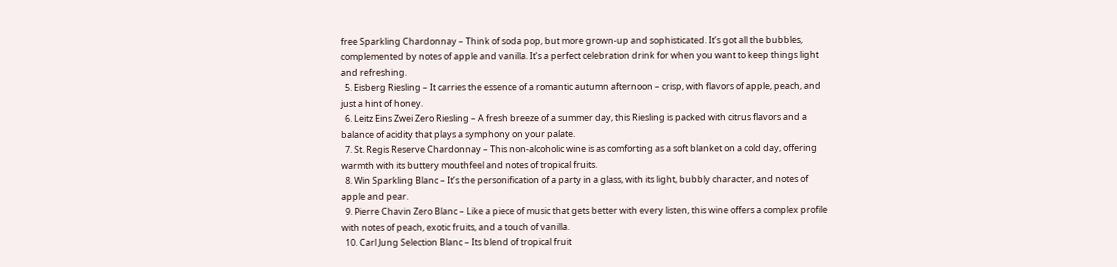free Sparkling Chardonnay – Think of soda pop, but more grown-up and sophisticated. It’s got all the bubbles, complemented by notes of apple and vanilla. It’s a perfect celebration drink for when you want to keep things light and refreshing.
  5. Eisberg Riesling – It carries the essence of a romantic autumn afternoon – crisp, with flavors of apple, peach, and just a hint of honey.
  6. Leitz Eins Zwei Zero Riesling – A fresh breeze of a summer day, this Riesling is packed with citrus flavors and a balance of acidity that plays a symphony on your palate.
  7. St. Regis Reserve Chardonnay – This non-alcoholic wine is as comforting as a soft blanket on a cold day, offering warmth with its buttery mouthfeel and notes of tropical fruits.
  8. Win Sparkling Blanc – It’s the personification of a party in a glass, with its light, bubbly character, and notes of apple and pear.
  9. Pierre Chavin Zero Blanc – Like a piece of music that gets better with every listen, this wine offers a complex profile with notes of peach, exotic fruits, and a touch of vanilla.
  10. Carl Jung Selection Blanc – Its blend of tropical fruit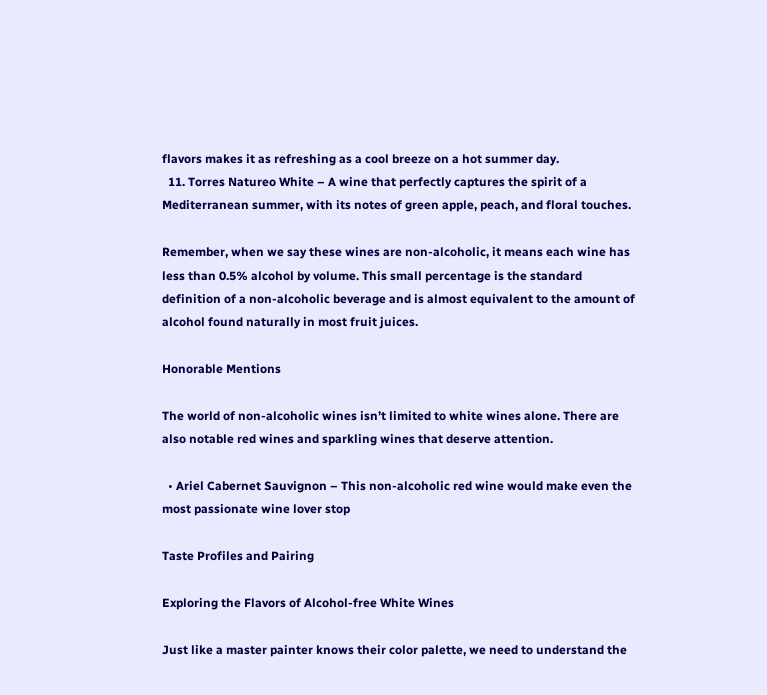flavors makes it as refreshing as a cool breeze on a hot summer day.
  11. Torres Natureo White – A wine that perfectly captures the spirit of a Mediterranean summer, with its notes of green apple, peach, and floral touches.

Remember, when we say these wines are non-alcoholic, it means each wine has less than 0.5% alcohol by volume. This small percentage is the standard definition of a non-alcoholic beverage and is almost equivalent to the amount of alcohol found naturally in most fruit juices.

Honorable Mentions

The world of non-alcoholic wines isn’t limited to white wines alone. There are also notable red wines and sparkling wines that deserve attention.

  • Ariel Cabernet Sauvignon – This non-alcoholic red wine would make even the most passionate wine lover stop

Taste Profiles and Pairing

Exploring the Flavors of Alcohol-free White Wines

Just like a master painter knows their color palette, we need to understand the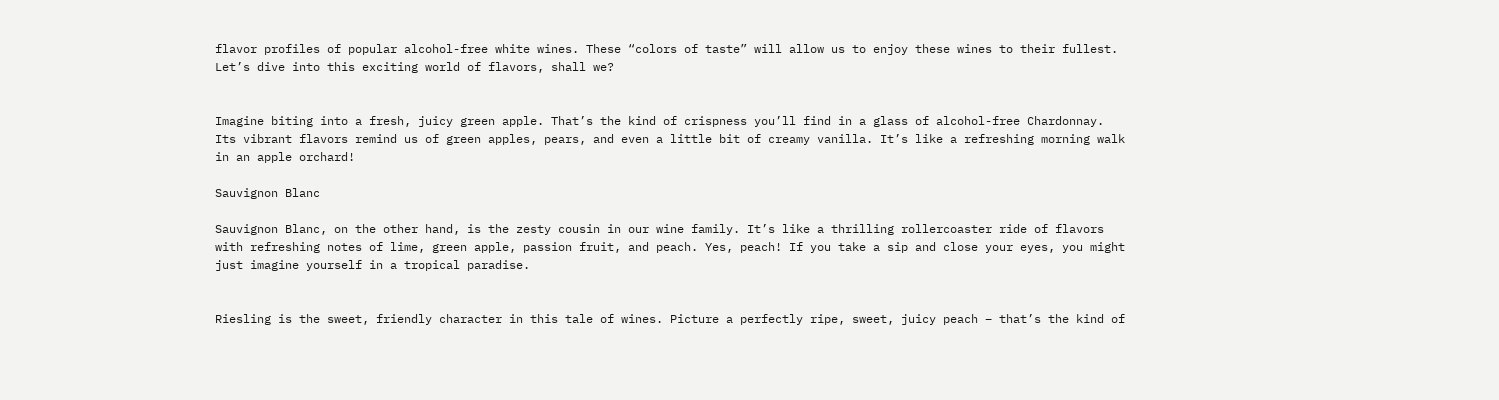flavor profiles of popular alcohol-free white wines. These “colors of taste” will allow us to enjoy these wines to their fullest. Let’s dive into this exciting world of flavors, shall we?


Imagine biting into a fresh, juicy green apple. That’s the kind of crispness you’ll find in a glass of alcohol-free Chardonnay. Its vibrant flavors remind us of green apples, pears, and even a little bit of creamy vanilla. It’s like a refreshing morning walk in an apple orchard!

Sauvignon Blanc

Sauvignon Blanc, on the other hand, is the zesty cousin in our wine family. It’s like a thrilling rollercoaster ride of flavors with refreshing notes of lime, green apple, passion fruit, and peach. Yes, peach! If you take a sip and close your eyes, you might just imagine yourself in a tropical paradise.


Riesling is the sweet, friendly character in this tale of wines. Picture a perfectly ripe, sweet, juicy peach – that’s the kind of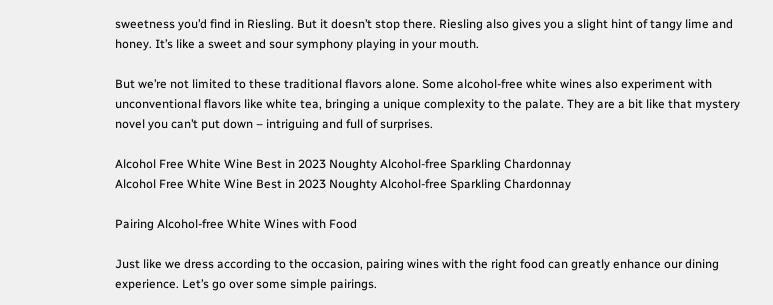sweetness you’d find in Riesling. But it doesn’t stop there. Riesling also gives you a slight hint of tangy lime and honey. It’s like a sweet and sour symphony playing in your mouth.

But we’re not limited to these traditional flavors alone. Some alcohol-free white wines also experiment with unconventional flavors like white tea, bringing a unique complexity to the palate. They are a bit like that mystery novel you can’t put down – intriguing and full of surprises.

Alcohol Free White Wine Best in 2023 Noughty Alcohol-free Sparkling Chardonnay
Alcohol Free White Wine Best in 2023 Noughty Alcohol-free Sparkling Chardonnay

Pairing Alcohol-free White Wines with Food

Just like we dress according to the occasion, pairing wines with the right food can greatly enhance our dining experience. Let’s go over some simple pairings.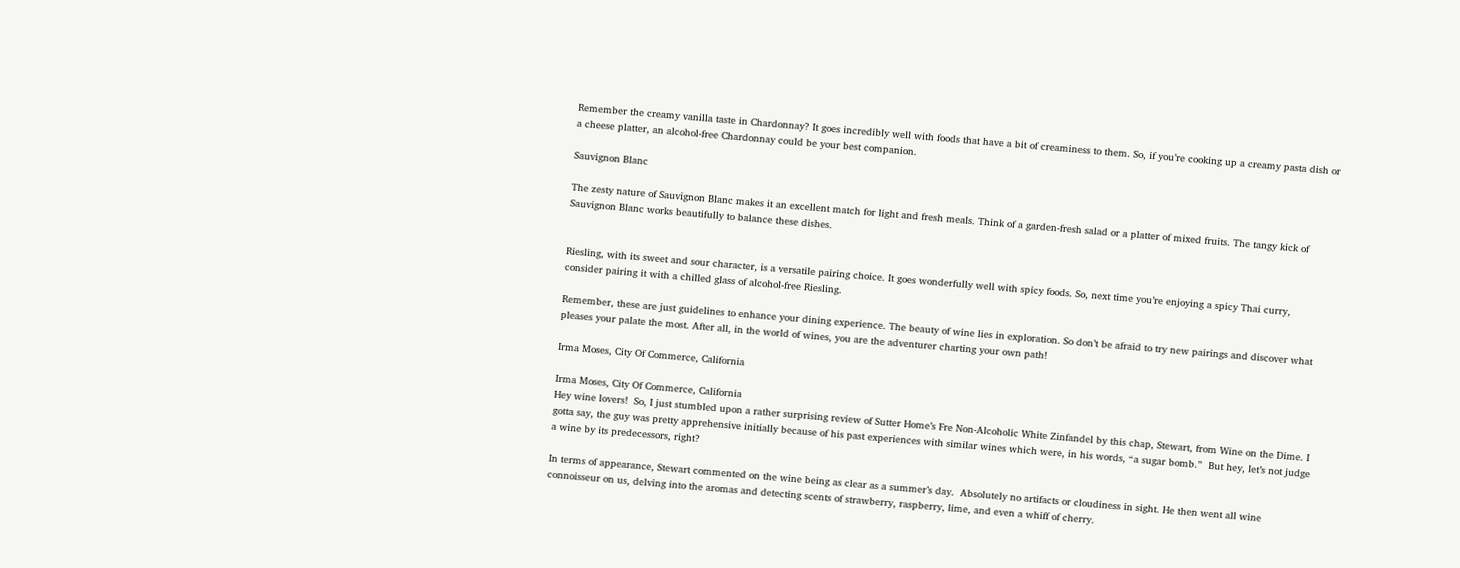Remember the creamy vanilla taste in Chardonnay? It goes incredibly well with foods that have a bit of creaminess to them. So, if you’re cooking up a creamy pasta dish or a cheese platter, an alcohol-free Chardonnay could be your best companion.

Sauvignon Blanc

The zesty nature of Sauvignon Blanc makes it an excellent match for light and fresh meals. Think of a garden-fresh salad or a platter of mixed fruits. The tangy kick of Sauvignon Blanc works beautifully to balance these dishes.


Riesling, with its sweet and sour character, is a versatile pairing choice. It goes wonderfully well with spicy foods. So, next time you’re enjoying a spicy Thai curry, consider pairing it with a chilled glass of alcohol-free Riesling.

Remember, these are just guidelines to enhance your dining experience. The beauty of wine lies in exploration. So don’t be afraid to try new pairings and discover what pleases your palate the most. After all, in the world of wines, you are the adventurer charting your own path!

Irma Moses, City Of Commerce, California

Irma Moses, City Of Commerce, California
Hey wine lovers!  So, I just stumbled upon a rather surprising review of Sutter Home’s Fre Non-Alcoholic White Zinfandel by this chap, Stewart, from Wine on the Dime. I gotta say, the guy was pretty apprehensive initially because of his past experiences with similar wines which were, in his words, “a sugar bomb.”  But hey, let’s not judge a wine by its predecessors, right?

In terms of appearance, Stewart commented on the wine being as clear as a summer’s day.  Absolutely no artifacts or cloudiness in sight. He then went all wine connoisseur on us, delving into the aromas and detecting scents of strawberry, raspberry, lime, and even a whiff of cherry.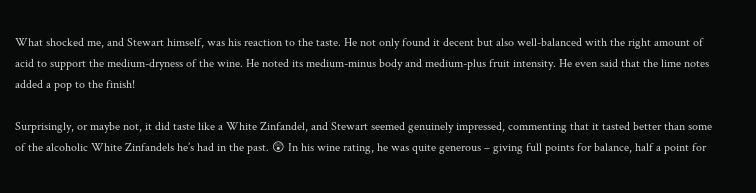What shocked me, and Stewart himself, was his reaction to the taste. He not only found it decent but also well-balanced with the right amount of acid to support the medium-dryness of the wine. He noted its medium-minus body and medium-plus fruit intensity. He even said that the lime notes added a pop to the finish!

Surprisingly, or maybe not, it did taste like a White Zinfandel, and Stewart seemed genuinely impressed, commenting that it tasted better than some of the alcoholic White Zinfandels he’s had in the past. 😲 In his wine rating, he was quite generous – giving full points for balance, half a point for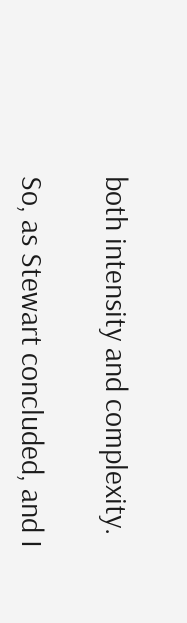both intensity and complexity.

So, as Stewart concluded, and I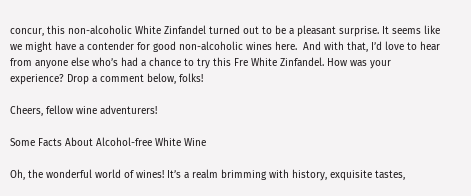concur, this non-alcoholic White Zinfandel turned out to be a pleasant surprise. It seems like we might have a contender for good non-alcoholic wines here.  And with that, I’d love to hear from anyone else who’s had a chance to try this Fre White Zinfandel. How was your experience? Drop a comment below, folks!

Cheers, fellow wine adventurers!

Some Facts About Alcohol-free White Wine

Oh, the wonderful world of wines! It’s a realm brimming with history, exquisite tastes,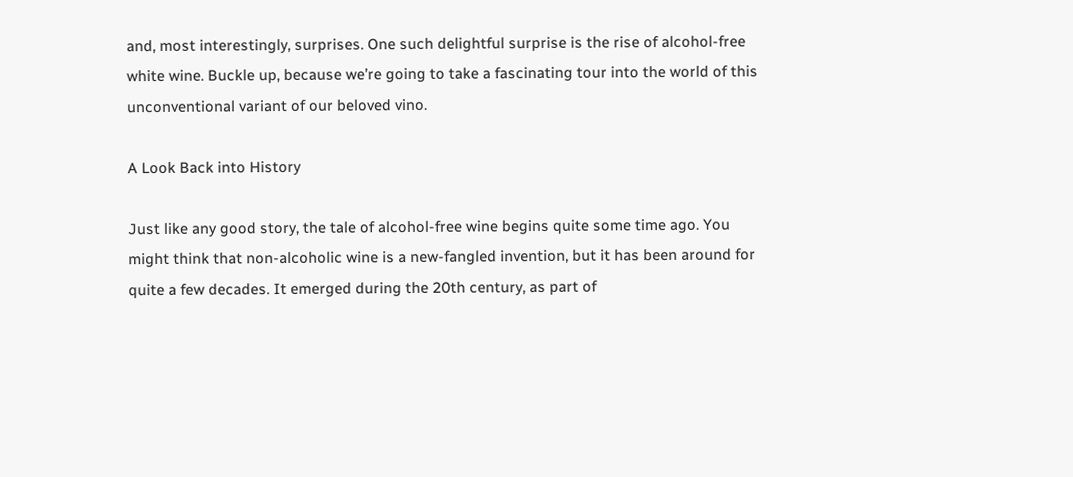and, most interestingly, surprises. One such delightful surprise is the rise of alcohol-free white wine. Buckle up, because we’re going to take a fascinating tour into the world of this unconventional variant of our beloved vino.

A Look Back into History

Just like any good story, the tale of alcohol-free wine begins quite some time ago. You might think that non-alcoholic wine is a new-fangled invention, but it has been around for quite a few decades. It emerged during the 20th century, as part of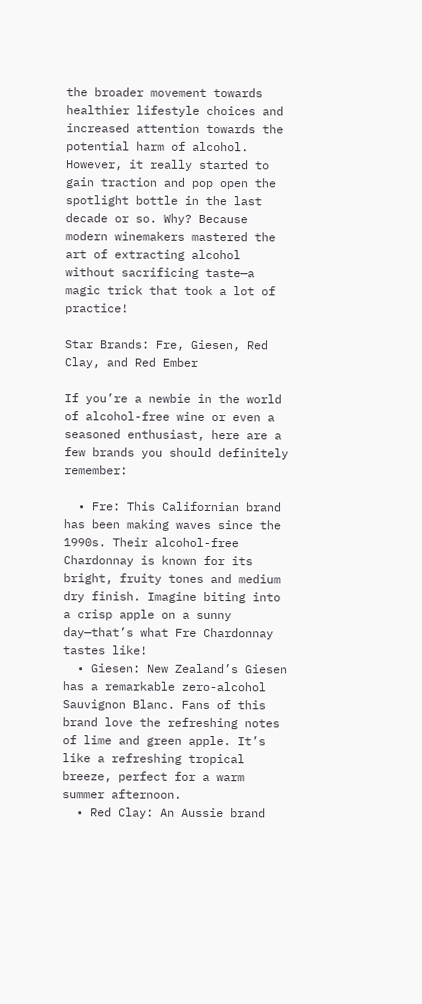the broader movement towards healthier lifestyle choices and increased attention towards the potential harm of alcohol. However, it really started to gain traction and pop open the spotlight bottle in the last decade or so. Why? Because modern winemakers mastered the art of extracting alcohol without sacrificing taste—a magic trick that took a lot of practice!

Star Brands: Fre, Giesen, Red Clay, and Red Ember

If you’re a newbie in the world of alcohol-free wine or even a seasoned enthusiast, here are a few brands you should definitely remember:

  • Fre: This Californian brand has been making waves since the 1990s. Their alcohol-free Chardonnay is known for its bright, fruity tones and medium dry finish. Imagine biting into a crisp apple on a sunny day—that’s what Fre Chardonnay tastes like!
  • Giesen: New Zealand’s Giesen has a remarkable zero-alcohol Sauvignon Blanc. Fans of this brand love the refreshing notes of lime and green apple. It’s like a refreshing tropical breeze, perfect for a warm summer afternoon.
  • Red Clay: An Aussie brand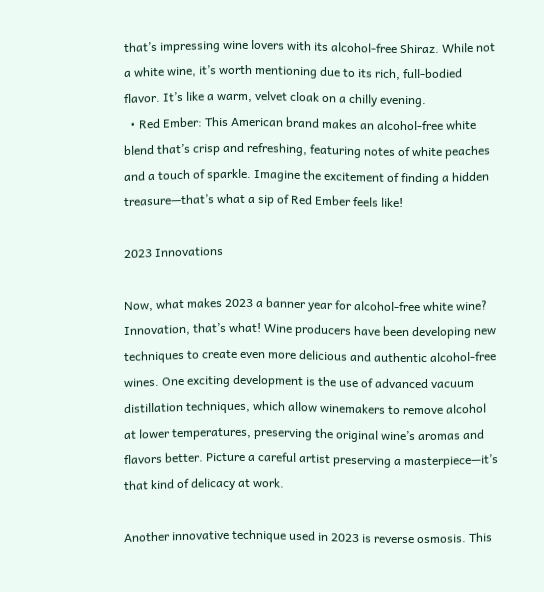that’s impressing wine lovers with its alcohol-free Shiraz. While not a white wine, it’s worth mentioning due to its rich, full-bodied flavor. It’s like a warm, velvet cloak on a chilly evening.
  • Red Ember: This American brand makes an alcohol-free white blend that’s crisp and refreshing, featuring notes of white peaches and a touch of sparkle. Imagine the excitement of finding a hidden treasure—that’s what a sip of Red Ember feels like!

2023 Innovations

Now, what makes 2023 a banner year for alcohol-free white wine? Innovation, that’s what! Wine producers have been developing new techniques to create even more delicious and authentic alcohol-free wines. One exciting development is the use of advanced vacuum distillation techniques, which allow winemakers to remove alcohol at lower temperatures, preserving the original wine’s aromas and flavors better. Picture a careful artist preserving a masterpiece—it’s that kind of delicacy at work.

Another innovative technique used in 2023 is reverse osmosis. This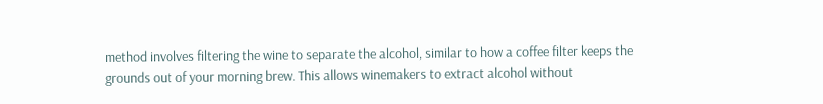method involves filtering the wine to separate the alcohol, similar to how a coffee filter keeps the grounds out of your morning brew. This allows winemakers to extract alcohol without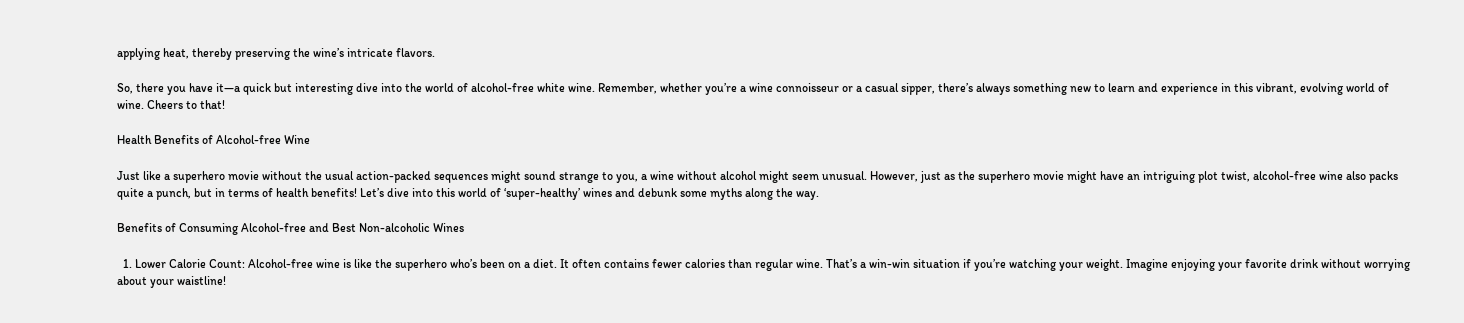applying heat, thereby preserving the wine’s intricate flavors.

So, there you have it—a quick but interesting dive into the world of alcohol-free white wine. Remember, whether you’re a wine connoisseur or a casual sipper, there’s always something new to learn and experience in this vibrant, evolving world of wine. Cheers to that!

Health Benefits of Alcohol-free Wine

Just like a superhero movie without the usual action-packed sequences might sound strange to you, a wine without alcohol might seem unusual. However, just as the superhero movie might have an intriguing plot twist, alcohol-free wine also packs quite a punch, but in terms of health benefits! Let’s dive into this world of ‘super-healthy’ wines and debunk some myths along the way.

Benefits of Consuming Alcohol-free and Best Non-alcoholic Wines

  1. Lower Calorie Count: Alcohol-free wine is like the superhero who’s been on a diet. It often contains fewer calories than regular wine. That’s a win-win situation if you’re watching your weight. Imagine enjoying your favorite drink without worrying about your waistline!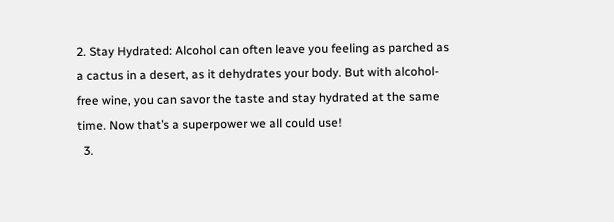2. Stay Hydrated: Alcohol can often leave you feeling as parched as a cactus in a desert, as it dehydrates your body. But with alcohol-free wine, you can savor the taste and stay hydrated at the same time. Now that’s a superpower we all could use!
  3.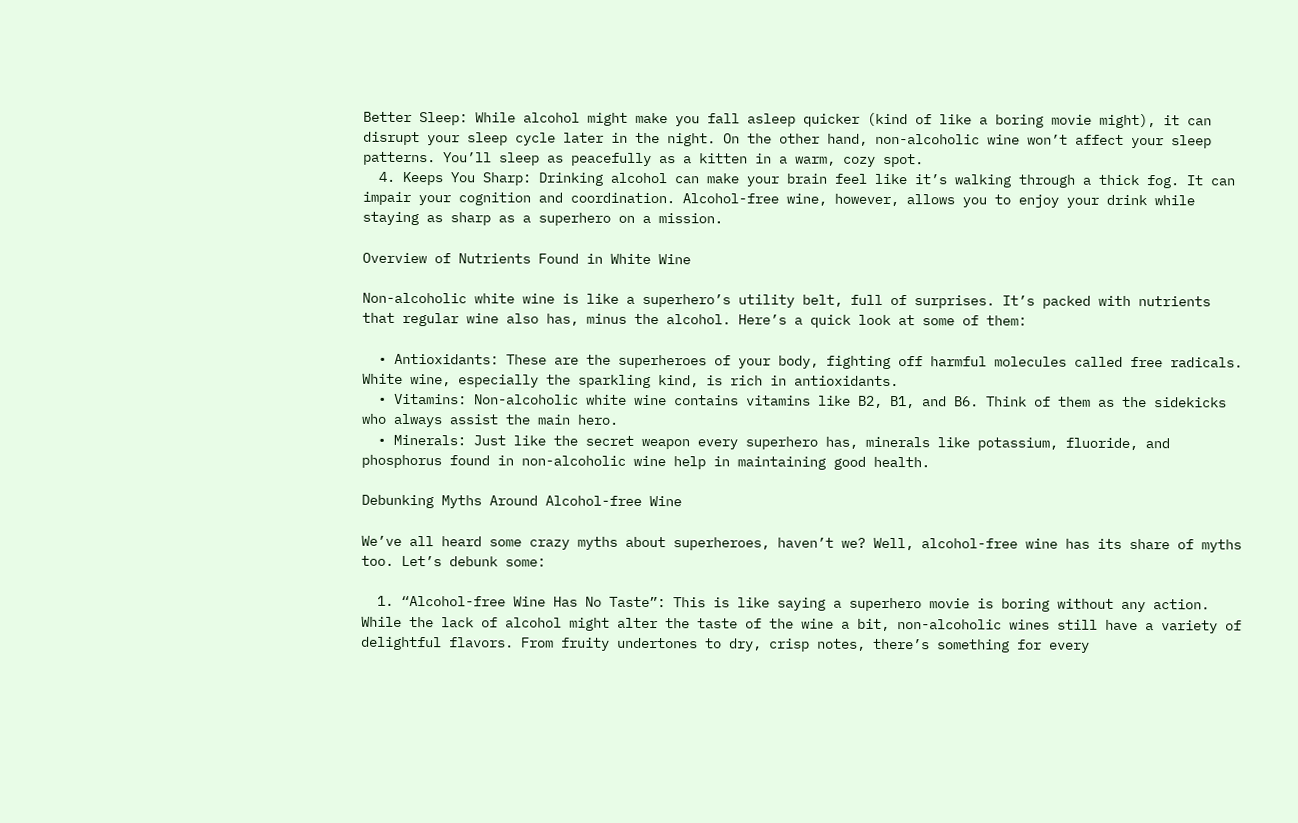Better Sleep: While alcohol might make you fall asleep quicker (kind of like a boring movie might), it can disrupt your sleep cycle later in the night. On the other hand, non-alcoholic wine won’t affect your sleep patterns. You’ll sleep as peacefully as a kitten in a warm, cozy spot.
  4. Keeps You Sharp: Drinking alcohol can make your brain feel like it’s walking through a thick fog. It can impair your cognition and coordination. Alcohol-free wine, however, allows you to enjoy your drink while staying as sharp as a superhero on a mission.

Overview of Nutrients Found in White Wine

Non-alcoholic white wine is like a superhero’s utility belt, full of surprises. It’s packed with nutrients that regular wine also has, minus the alcohol. Here’s a quick look at some of them:

  • Antioxidants: These are the superheroes of your body, fighting off harmful molecules called free radicals. White wine, especially the sparkling kind, is rich in antioxidants.
  • Vitamins: Non-alcoholic white wine contains vitamins like B2, B1, and B6. Think of them as the sidekicks who always assist the main hero.
  • Minerals: Just like the secret weapon every superhero has, minerals like potassium, fluoride, and phosphorus found in non-alcoholic wine help in maintaining good health.

Debunking Myths Around Alcohol-free Wine

We’ve all heard some crazy myths about superheroes, haven’t we? Well, alcohol-free wine has its share of myths too. Let’s debunk some:

  1. “Alcohol-free Wine Has No Taste”: This is like saying a superhero movie is boring without any action. While the lack of alcohol might alter the taste of the wine a bit, non-alcoholic wines still have a variety of delightful flavors. From fruity undertones to dry, crisp notes, there’s something for every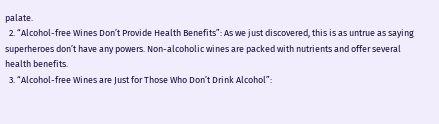palate.
  2. “Alcohol-free Wines Don’t Provide Health Benefits”: As we just discovered, this is as untrue as saying superheroes don’t have any powers. Non-alcoholic wines are packed with nutrients and offer several health benefits.
  3. “Alcohol-free Wines are Just for Those Who Don’t Drink Alcohol”: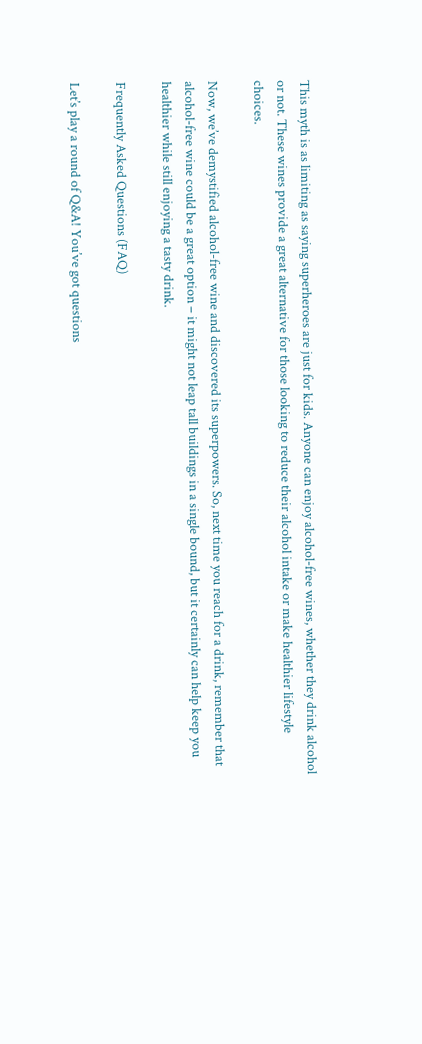This myth is as limiting as saying superheroes are just for kids. Anyone can enjoy alcohol-free wines, whether they drink alcohol or not. These wines provide a great alternative for those looking to reduce their alcohol intake or make healthier lifestyle choices.

Now, we’ve demystified alcohol-free wine and discovered its superpowers. So, next time you reach for a drink, remember that alcohol-free wine could be a great option – it might not leap tall buildings in a single bound, but it certainly can help keep you healthier while still enjoying a tasty drink.

Frequently Asked Questions (FAQ)

Let’s play a round of Q&A! You’ve got questions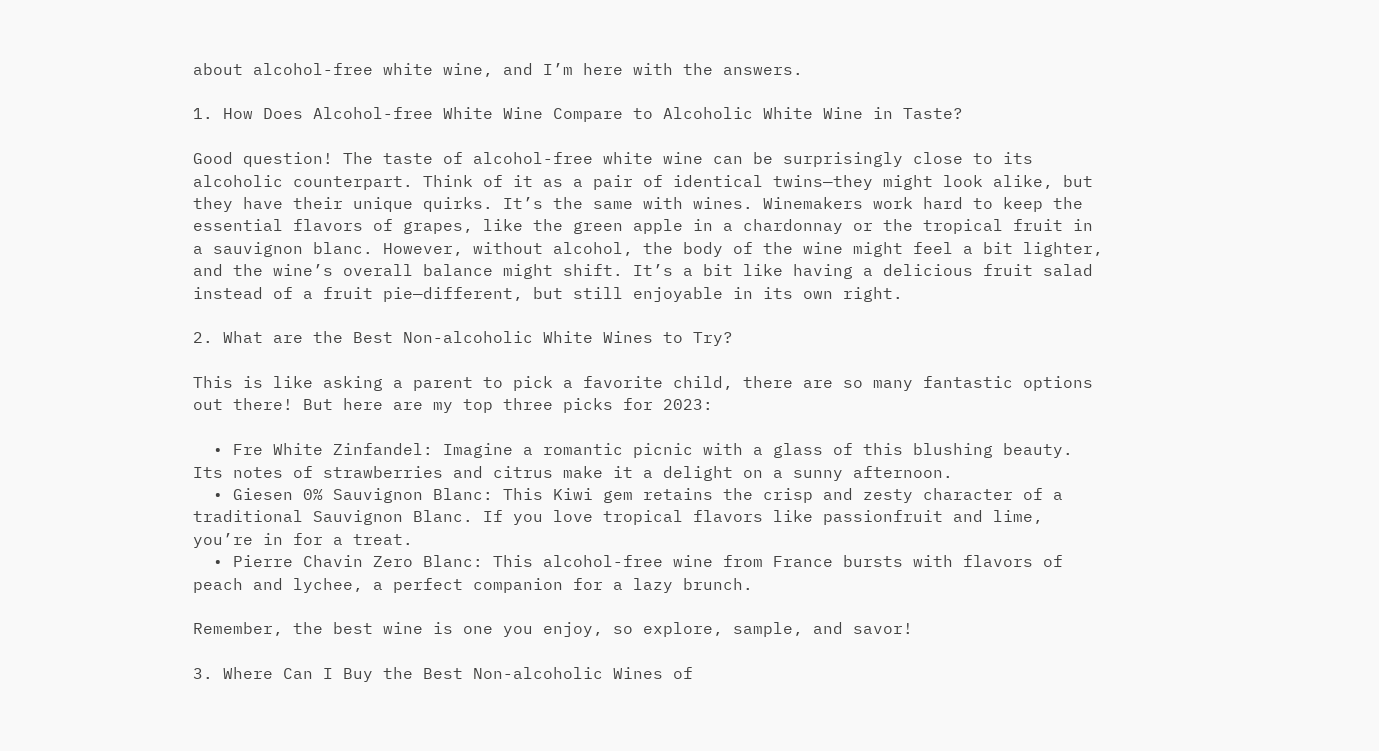about alcohol-free white wine, and I’m here with the answers.

1. How Does Alcohol-free White Wine Compare to Alcoholic White Wine in Taste?

Good question! The taste of alcohol-free white wine can be surprisingly close to its alcoholic counterpart. Think of it as a pair of identical twins—they might look alike, but they have their unique quirks. It’s the same with wines. Winemakers work hard to keep the essential flavors of grapes, like the green apple in a chardonnay or the tropical fruit in a sauvignon blanc. However, without alcohol, the body of the wine might feel a bit lighter, and the wine’s overall balance might shift. It’s a bit like having a delicious fruit salad instead of a fruit pie—different, but still enjoyable in its own right.

2. What are the Best Non-alcoholic White Wines to Try?

This is like asking a parent to pick a favorite child, there are so many fantastic options out there! But here are my top three picks for 2023:

  • Fre White Zinfandel: Imagine a romantic picnic with a glass of this blushing beauty. Its notes of strawberries and citrus make it a delight on a sunny afternoon.
  • Giesen 0% Sauvignon Blanc: This Kiwi gem retains the crisp and zesty character of a traditional Sauvignon Blanc. If you love tropical flavors like passionfruit and lime, you’re in for a treat.
  • Pierre Chavin Zero Blanc: This alcohol-free wine from France bursts with flavors of peach and lychee, a perfect companion for a lazy brunch.

Remember, the best wine is one you enjoy, so explore, sample, and savor!

3. Where Can I Buy the Best Non-alcoholic Wines of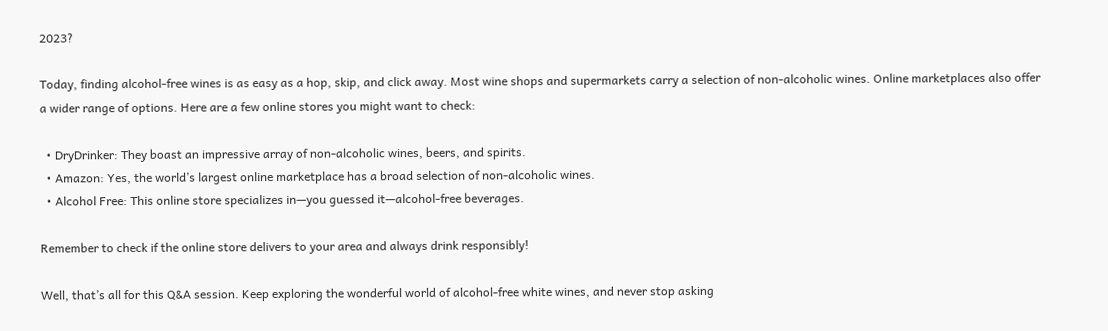2023?

Today, finding alcohol-free wines is as easy as a hop, skip, and click away. Most wine shops and supermarkets carry a selection of non-alcoholic wines. Online marketplaces also offer a wider range of options. Here are a few online stores you might want to check:

  • DryDrinker: They boast an impressive array of non-alcoholic wines, beers, and spirits.
  • Amazon: Yes, the world’s largest online marketplace has a broad selection of non-alcoholic wines.
  • Alcohol Free: This online store specializes in—you guessed it—alcohol-free beverages.

Remember to check if the online store delivers to your area and always drink responsibly!

Well, that’s all for this Q&A session. Keep exploring the wonderful world of alcohol-free white wines, and never stop asking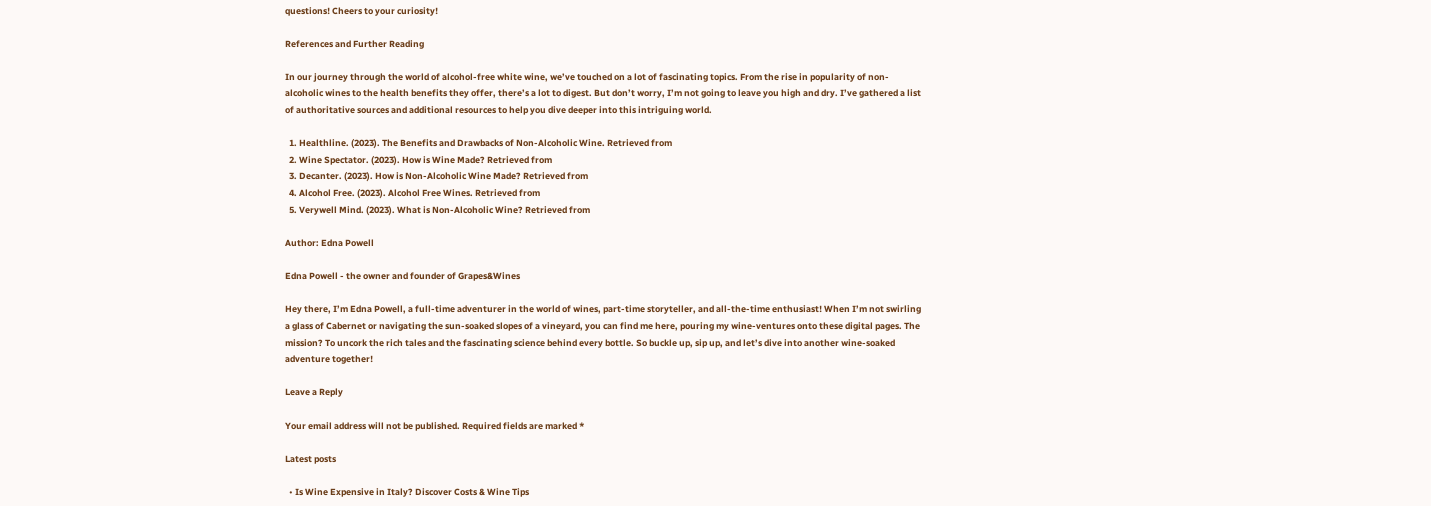questions! Cheers to your curiosity!

References and Further Reading

In our journey through the world of alcohol-free white wine, we’ve touched on a lot of fascinating topics. From the rise in popularity of non-alcoholic wines to the health benefits they offer, there’s a lot to digest. But don’t worry, I’m not going to leave you high and dry. I’ve gathered a list of authoritative sources and additional resources to help you dive deeper into this intriguing world.

  1. Healthline. (2023). The Benefits and Drawbacks of Non-Alcoholic Wine. Retrieved from
  2. Wine Spectator. (2023). How is Wine Made? Retrieved from
  3. Decanter. (2023). How is Non-Alcoholic Wine Made? Retrieved from
  4. Alcohol Free. (2023). Alcohol Free Wines. Retrieved from
  5. Verywell Mind. (2023). What is Non-Alcoholic Wine? Retrieved from

Author: Edna Powell

Edna Powell - the owner and founder of Grapes&Wines

Hey there, I’m Edna Powell, a full-time adventurer in the world of wines, part-time storyteller, and all-the-time enthusiast! When I’m not swirling a glass of Cabernet or navigating the sun-soaked slopes of a vineyard, you can find me here, pouring my wine-ventures onto these digital pages. The mission? To uncork the rich tales and the fascinating science behind every bottle. So buckle up, sip up, and let’s dive into another wine-soaked adventure together!

Leave a Reply

Your email address will not be published. Required fields are marked *

Latest posts

  • Is Wine Expensive in Italy? Discover Costs & Wine Tips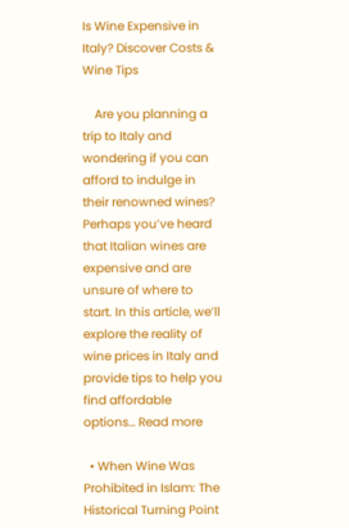Is Wine Expensive in Italy? Discover Costs & Wine Tips

    Are you planning a trip to Italy and wondering if you can afford to indulge in their renowned wines? Perhaps you’ve heard that Italian wines are expensive and are unsure of where to start. In this article, we’ll explore the reality of wine prices in Italy and provide tips to help you find affordable options… Read more

  • When Wine Was Prohibited in Islam: The Historical Turning Point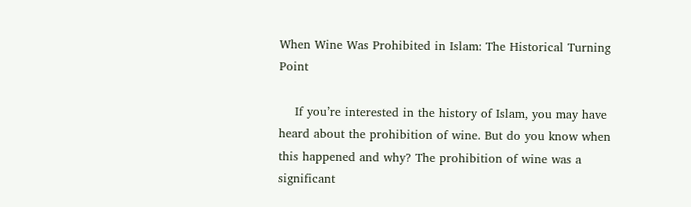When Wine Was Prohibited in Islam: The Historical Turning Point

    If you’re interested in the history of Islam, you may have heard about the prohibition of wine. But do you know when this happened and why? The prohibition of wine was a significant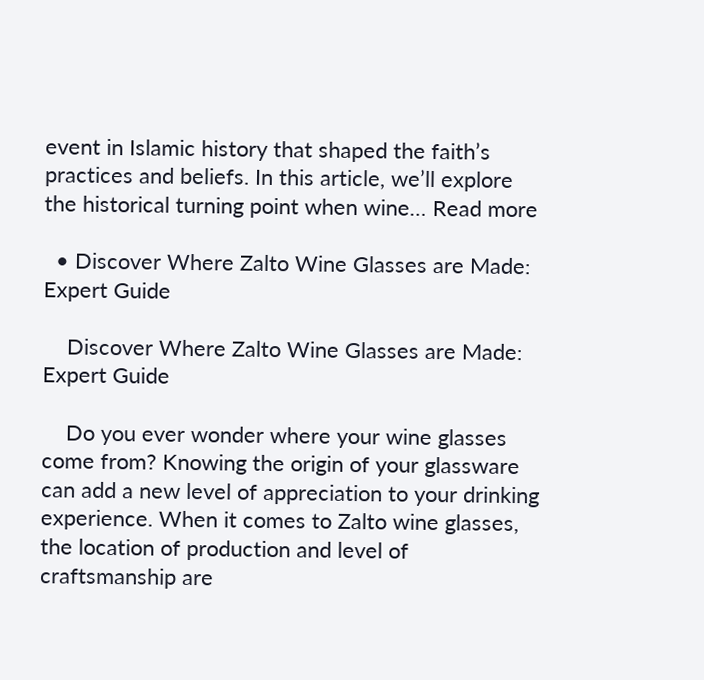event in Islamic history that shaped the faith’s practices and beliefs. In this article, we’ll explore the historical turning point when wine… Read more

  • Discover Where Zalto Wine Glasses are Made: Expert Guide

    Discover Where Zalto Wine Glasses are Made: Expert Guide

    Do you ever wonder where your wine glasses come from? Knowing the origin of your glassware can add a new level of appreciation to your drinking experience. When it comes to Zalto wine glasses, the location of production and level of craftsmanship are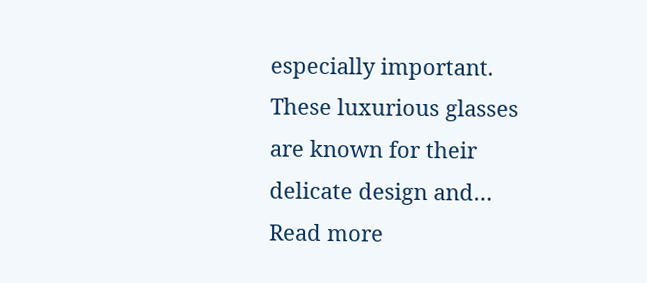especially important. These luxurious glasses are known for their delicate design and… Read more